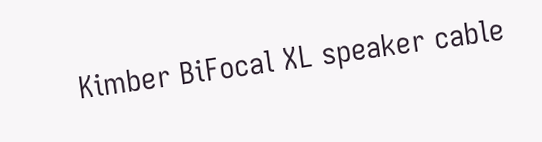Kimber BiFocal XL speaker cable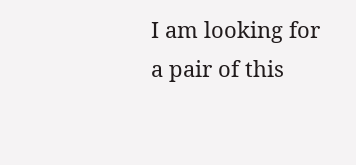I am looking for a pair of this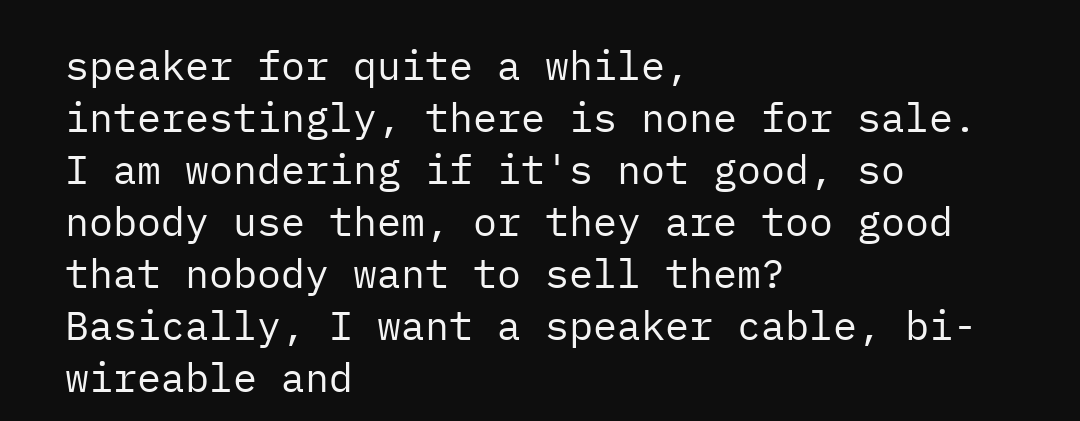speaker for quite a while, interestingly, there is none for sale.
I am wondering if it's not good, so nobody use them, or they are too good that nobody want to sell them?
Basically, I want a speaker cable, bi-wireable and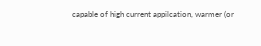capable of high current appilcation, warmer (or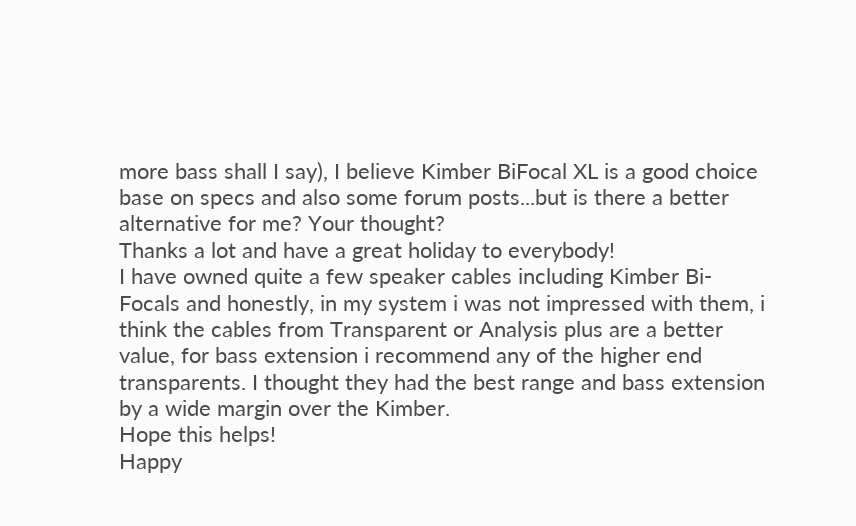more bass shall I say), I believe Kimber BiFocal XL is a good choice base on specs and also some forum posts...but is there a better alternative for me? Your thought?
Thanks a lot and have a great holiday to everybody!
I have owned quite a few speaker cables including Kimber Bi-Focals and honestly, in my system i was not impressed with them, i think the cables from Transparent or Analysis plus are a better value, for bass extension i recommend any of the higher end transparents. I thought they had the best range and bass extension by a wide margin over the Kimber.
Hope this helps!
Happy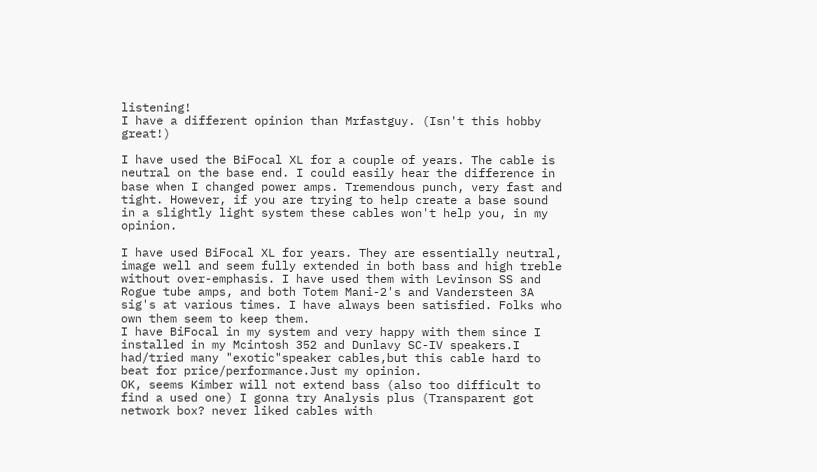listening!
I have a different opinion than Mrfastguy. (Isn't this hobby great!)

I have used the BiFocal XL for a couple of years. The cable is neutral on the base end. I could easily hear the difference in base when I changed power amps. Tremendous punch, very fast and tight. However, if you are trying to help create a base sound in a slightly light system these cables won't help you, in my opinion.

I have used BiFocal XL for years. They are essentially neutral, image well and seem fully extended in both bass and high treble without over-emphasis. I have used them with Levinson SS and Rogue tube amps, and both Totem Mani-2's and Vandersteen 3A sig's at various times. I have always been satisfied. Folks who own them seem to keep them.
I have BiFocal in my system and very happy with them since I installed in my Mcintosh 352 and Dunlavy SC-IV speakers.I had/tried many "exotic"speaker cables,but this cable hard to beat for price/performance.Just my opinion.
OK, seems Kimber will not extend bass (also too difficult to find a used one) I gonna try Analysis plus (Transparent got network box? never liked cables with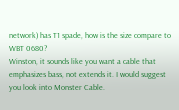network) has T1 spade, how is the size compare to WBT 0680?
Winston, it sounds like you want a cable that emphasizes bass, not extends it. I would suggest you look into Monster Cable.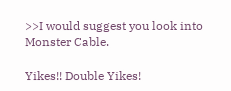>>I would suggest you look into Monster Cable.

Yikes!! Double Yikes!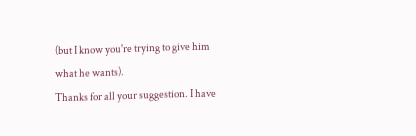(but I know you're trying to give him what he wants).
Thanks for all your suggestion. I have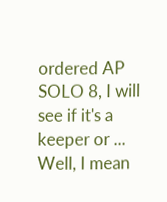ordered AP SOLO 8, I will see if it's a keeper or ...
Well, I mean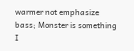warmer not emphasize bass; Monster is something I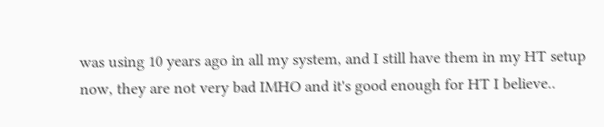was using 10 years ago in all my system, and I still have them in my HT setup now, they are not very bad IMHO and it's good enough for HT I believe..